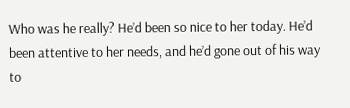Who was he really? He’d been so nice to her today. He’d been attentive to her needs, and he’d gone out of his way to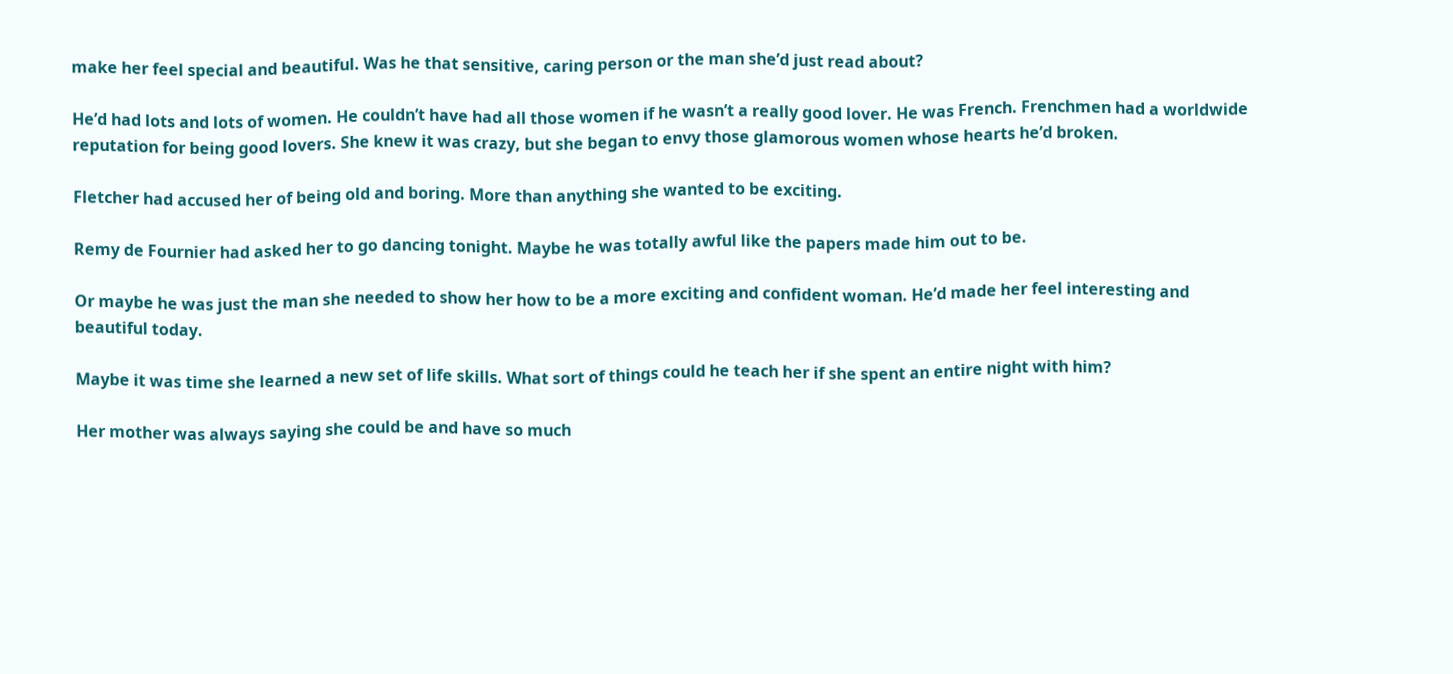make her feel special and beautiful. Was he that sensitive, caring person or the man she’d just read about?

He’d had lots and lots of women. He couldn’t have had all those women if he wasn’t a really good lover. He was French. Frenchmen had a worldwide reputation for being good lovers. She knew it was crazy, but she began to envy those glamorous women whose hearts he’d broken.

Fletcher had accused her of being old and boring. More than anything she wanted to be exciting.

Remy de Fournier had asked her to go dancing tonight. Maybe he was totally awful like the papers made him out to be.

Or maybe he was just the man she needed to show her how to be a more exciting and confident woman. He’d made her feel interesting and beautiful today.

Maybe it was time she learned a new set of life skills. What sort of things could he teach her if she spent an entire night with him?

Her mother was always saying she could be and have so much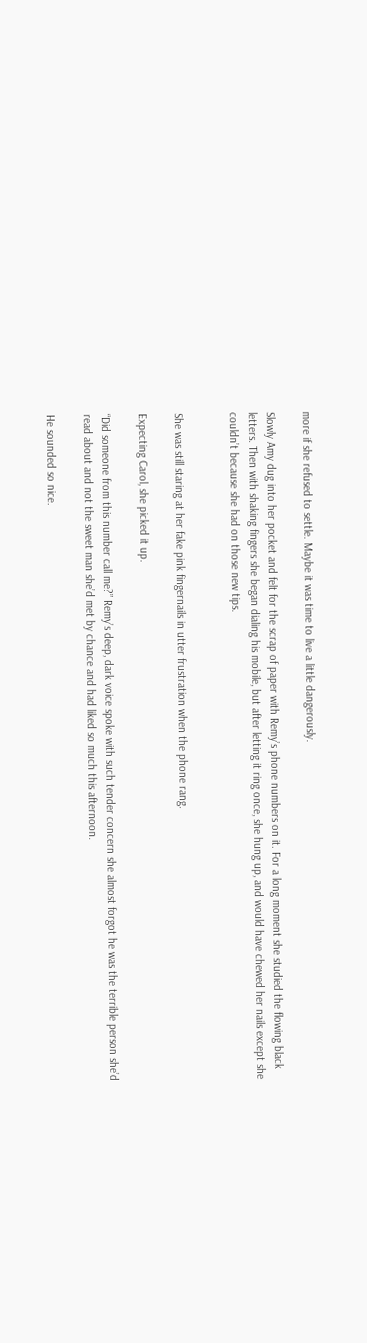more if she refused to settle. Maybe it was time to live a little dangerously.

Slowly Amy dug into her pocket and felt for the scrap of paper with Remy’s phone numbers on it. For a long moment she studied the flowing black letters. Then with shaking fingers she began dialing his mobile, but after letting it ring once, she hung up, and would have chewed her nails except she couldn’t because she had on those new tips.


She was still staring at her fake pink fingernails in utter frustration when the phone rang.

Expecting Carol, she picked it up.

“Did someone from this number call me?” Remy’s deep, dark voice spoke with such tender concern she almost forgot he was the terrible person she’d read about and not the sweet man she’d met by chance and had liked so much this afternoon.

He sounded so nice.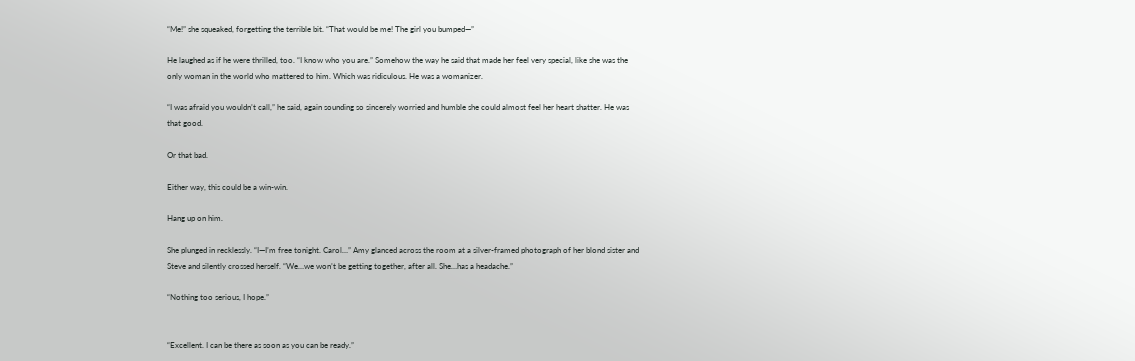“Me!” she squeaked, forgetting the terrible bit. “That would be me! The girl you bumped—”

He laughed as if he were thrilled, too. “I know who you are.” Somehow the way he said that made her feel very special, like she was the only woman in the world who mattered to him. Which was ridiculous. He was a womanizer.

“I was afraid you wouldn’t call,” he said, again sounding so sincerely worried and humble she could almost feel her heart shatter. He was that good.

Or that bad.

Either way, this could be a win-win.

Hang up on him.

She plunged in recklessly. “I—I’m free tonight. Carol…” Amy glanced across the room at a silver-framed photograph of her blond sister and Steve and silently crossed herself. “We…we won’t be getting together, after all. She…has a headache.”

“Nothing too serious, I hope.”


“Excellent. I can be there as soon as you can be ready.”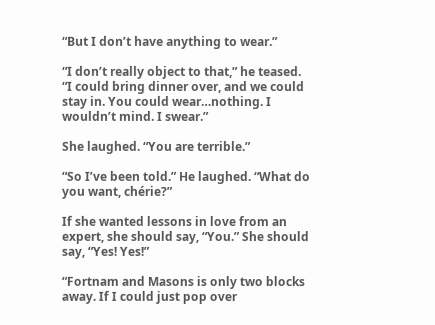“But I don’t have anything to wear.”

“I don’t really object to that,” he teased. “I could bring dinner over, and we could stay in. You could wear…nothing. I wouldn’t mind. I swear.”

She laughed. “You are terrible.”

“So I’ve been told.” He laughed. “What do you want, chérie?”

If she wanted lessons in love from an expert, she should say, “You.” She should say, “Yes! Yes!”

“Fortnam and Masons is only two blocks away. If I could just pop over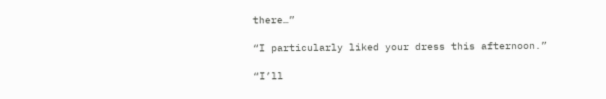there…”

“I particularly liked your dress this afternoon.”

“I’ll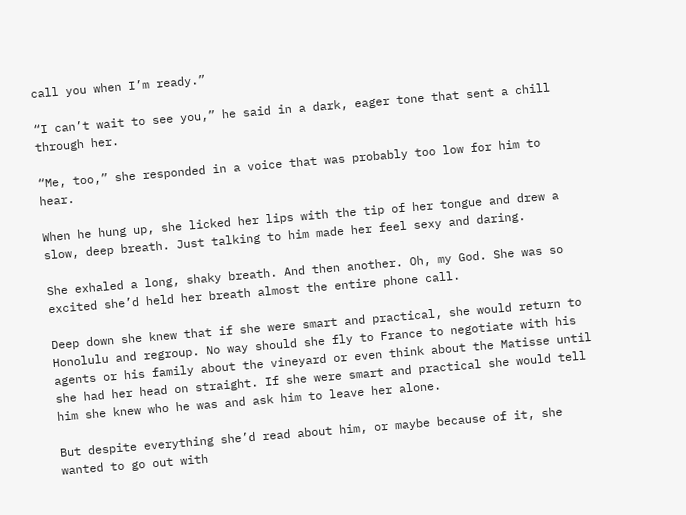call you when I’m ready.”

“I can’t wait to see you,” he said in a dark, eager tone that sent a chill through her.

“Me, too,” she responded in a voice that was probably too low for him to hear.

When he hung up, she licked her lips with the tip of her tongue and drew a slow, deep breath. Just talking to him made her feel sexy and daring.

She exhaled a long, shaky breath. And then another. Oh, my God. She was so excited she’d held her breath almost the entire phone call.

Deep down she knew that if she were smart and practical, she would return to Honolulu and regroup. No way should she fly to France to negotiate with his agents or his family about the vineyard or even think about the Matisse until she had her head on straight. If she were smart and practical she would tell him she knew who he was and ask him to leave her alone.

But despite everything she’d read about him, or maybe because of it, she wanted to go out with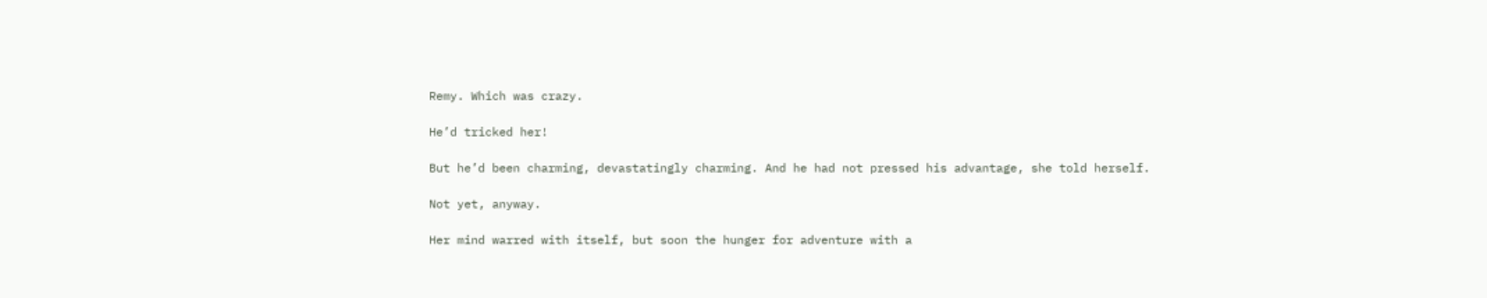Remy. Which was crazy.

He’d tricked her!

But he’d been charming, devastatingly charming. And he had not pressed his advantage, she told herself.

Not yet, anyway.

Her mind warred with itself, but soon the hunger for adventure with a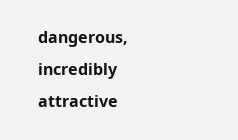dangerous, incredibly attractive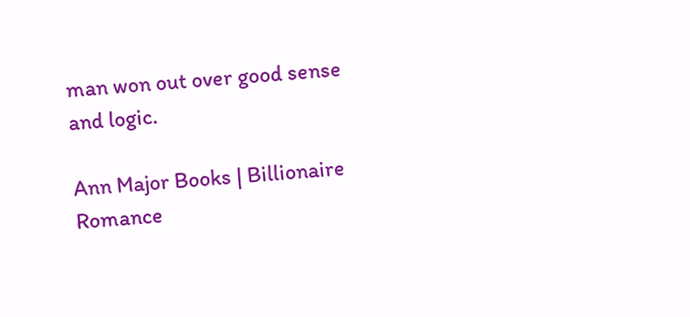man won out over good sense and logic.

Ann Major Books | Billionaire Romance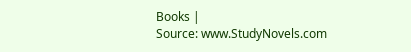Books |
Source: www.StudyNovels.com